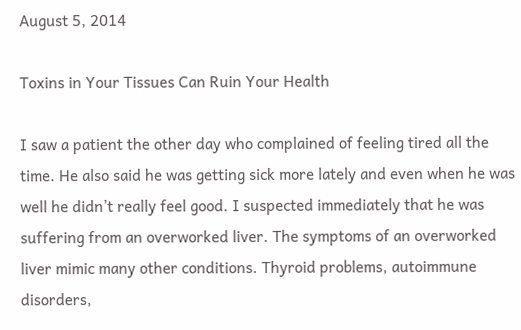August 5, 2014

Toxins in Your Tissues Can Ruin Your Health

I saw a patient the other day who complained of feeling tired all the time. He also said he was getting sick more lately and even when he was well he didn’t really feel good. I suspected immediately that he was suffering from an overworked liver. The symptoms of an overworked liver mimic many other conditions. Thyroid problems, autoimmune disorders,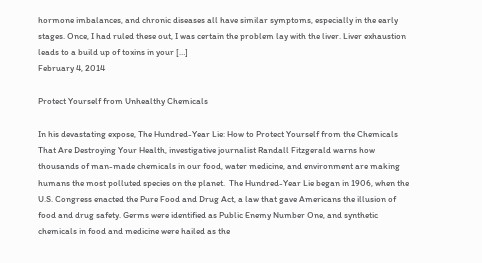hormone imbalances, and chronic diseases all have similar symptoms, especially in the early stages. Once, I had ruled these out, I was certain the problem lay with the liver. Liver exhaustion leads to a build up of toxins in your […]
February 4, 2014

Protect Yourself from Unhealthy Chemicals

In his devastating expose, The Hundred-Year Lie: How to Protect Yourself from the Chemicals That Are Destroying Your Health, investigative journalist Randall Fitzgerald warns how thousands of man-made chemicals in our food, water medicine, and environment are making humans the most polluted species on the planet.  The Hundred-Year Lie began in 1906, when the U.S. Congress enacted the Pure Food and Drug Act, a law that gave Americans the illusion of food and drug safety. Germs were identified as Public Enemy Number One, and synthetic chemicals in food and medicine were hailed as the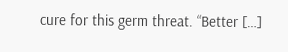cure for this germ threat. “Better […]